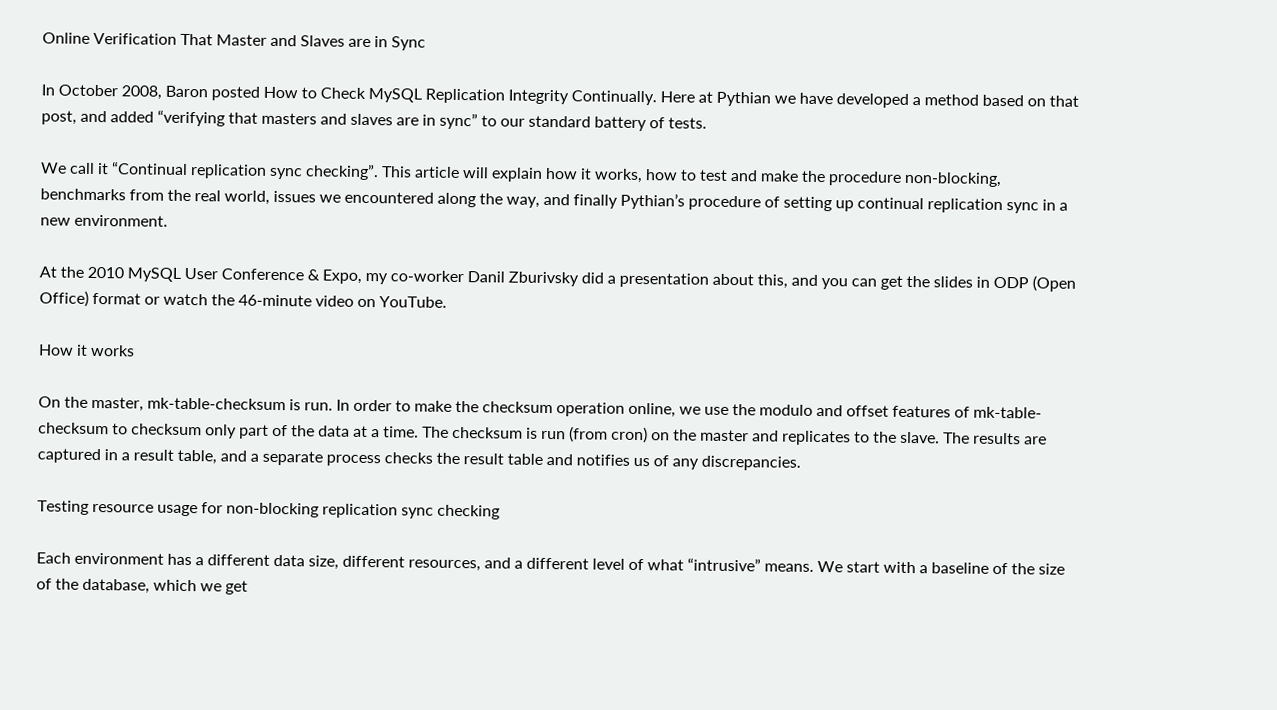Online Verification That Master and Slaves are in Sync

In October 2008, Baron posted How to Check MySQL Replication Integrity Continually. Here at Pythian we have developed a method based on that post, and added “verifying that masters and slaves are in sync” to our standard battery of tests.

We call it “Continual replication sync checking”. This article will explain how it works, how to test and make the procedure non-blocking, benchmarks from the real world, issues we encountered along the way, and finally Pythian’s procedure of setting up continual replication sync in a new environment.

At the 2010 MySQL User Conference & Expo, my co-worker Danil Zburivsky did a presentation about this, and you can get the slides in ODP (Open Office) format or watch the 46-minute video on YouTube.

How it works

On the master, mk-table-checksum is run. In order to make the checksum operation online, we use the modulo and offset features of mk-table-checksum to checksum only part of the data at a time. The checksum is run (from cron) on the master and replicates to the slave. The results are captured in a result table, and a separate process checks the result table and notifies us of any discrepancies.

Testing resource usage for non-blocking replication sync checking

Each environment has a different data size, different resources, and a different level of what “intrusive” means. We start with a baseline of the size of the database, which we get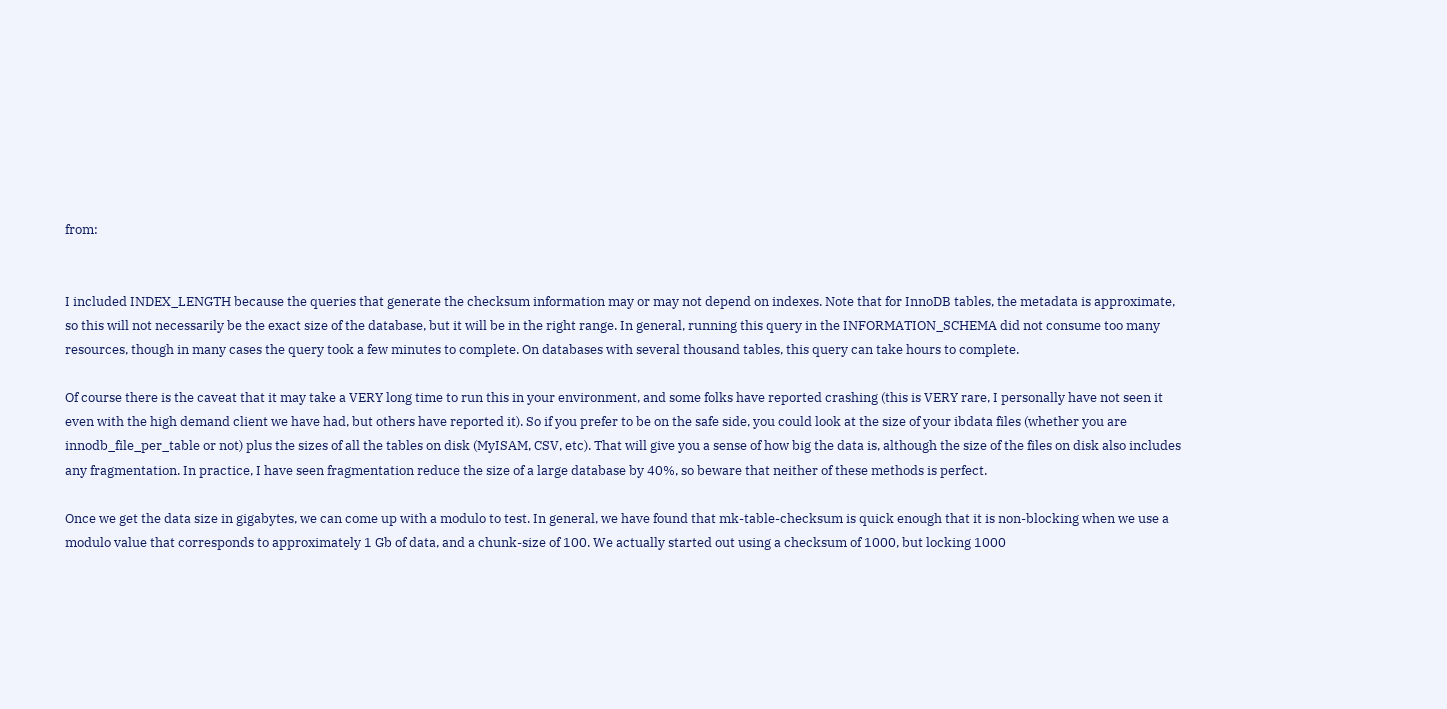from:


I included INDEX_LENGTH because the queries that generate the checksum information may or may not depend on indexes. Note that for InnoDB tables, the metadata is approximate, so this will not necessarily be the exact size of the database, but it will be in the right range. In general, running this query in the INFORMATION_SCHEMA did not consume too many resources, though in many cases the query took a few minutes to complete. On databases with several thousand tables, this query can take hours to complete.

Of course there is the caveat that it may take a VERY long time to run this in your environment, and some folks have reported crashing (this is VERY rare, I personally have not seen it even with the high demand client we have had, but others have reported it). So if you prefer to be on the safe side, you could look at the size of your ibdata files (whether you are innodb_file_per_table or not) plus the sizes of all the tables on disk (MyISAM, CSV, etc). That will give you a sense of how big the data is, although the size of the files on disk also includes any fragmentation. In practice, I have seen fragmentation reduce the size of a large database by 40%, so beware that neither of these methods is perfect.

Once we get the data size in gigabytes, we can come up with a modulo to test. In general, we have found that mk-table-checksum is quick enough that it is non-blocking when we use a modulo value that corresponds to approximately 1 Gb of data, and a chunk-size of 100. We actually started out using a checksum of 1000, but locking 1000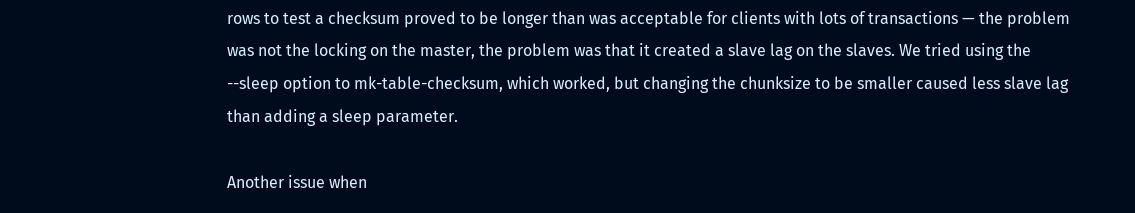rows to test a checksum proved to be longer than was acceptable for clients with lots of transactions — the problem was not the locking on the master, the problem was that it created a slave lag on the slaves. We tried using the --sleep option to mk-table-checksum, which worked, but changing the chunksize to be smaller caused less slave lag than adding a sleep parameter.

Another issue when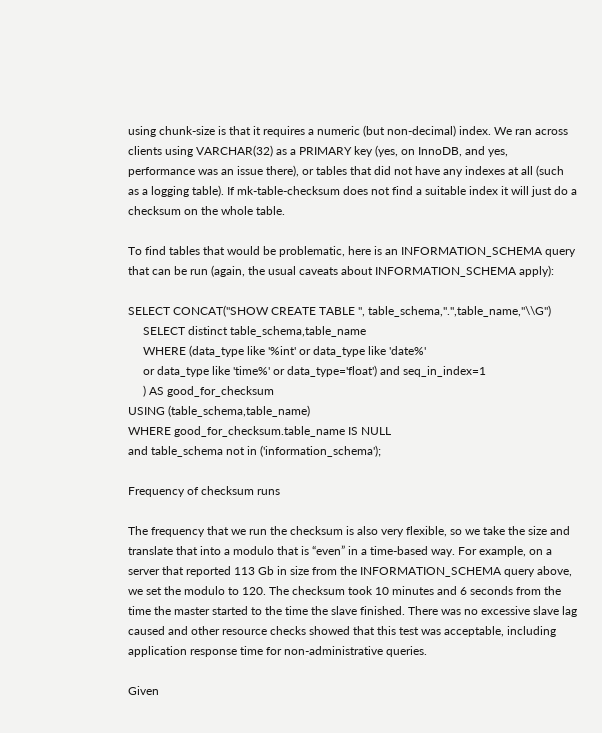using chunk-size is that it requires a numeric (but non-decimal) index. We ran across clients using VARCHAR(32) as a PRIMARY key (yes, on InnoDB, and yes, performance was an issue there), or tables that did not have any indexes at all (such as a logging table). If mk-table-checksum does not find a suitable index it will just do a checksum on the whole table.

To find tables that would be problematic, here is an INFORMATION_SCHEMA query that can be run (again, the usual caveats about INFORMATION_SCHEMA apply):

SELECT CONCAT("SHOW CREATE TABLE ", table_schema,".",table_name,"\\G")
     SELECT distinct table_schema,table_name
     WHERE (data_type like '%int' or data_type like 'date%'
     or data_type like 'time%' or data_type='float') and seq_in_index=1
     ) AS good_for_checksum
USING (table_schema,table_name)
WHERE good_for_checksum.table_name IS NULL
and table_schema not in ('information_schema');

Frequency of checksum runs

The frequency that we run the checksum is also very flexible, so we take the size and translate that into a modulo that is “even” in a time-based way. For example, on a server that reported 113 Gb in size from the INFORMATION_SCHEMA query above, we set the modulo to 120. The checksum took 10 minutes and 6 seconds from the time the master started to the time the slave finished. There was no excessive slave lag caused and other resource checks showed that this test was acceptable, including application response time for non-administrative queries.

Given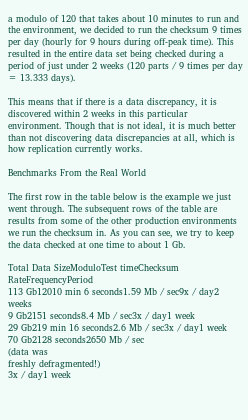a modulo of 120 that takes about 10 minutes to run and the environment, we decided to run the checksum 9 times per day (hourly for 9 hours during off-peak time). This resulted in the entire data set being checked during a period of just under 2 weeks (120 parts / 9 times per day = 13.333 days).

This means that if there is a data discrepancy, it is discovered within 2 weeks in this particular environment. Though that is not ideal, it is much better than not discovering data discrepancies at all, which is how replication currently works.

Benchmarks From the Real World

The first row in the table below is the example we just went through. The subsequent rows of the table are results from some of the other production environments we run the checksum in. As you can see, we try to keep the data checked at one time to about 1 Gb.

Total Data SizeModuloTest timeChecksum RateFrequencyPeriod
113 Gb12010 min 6 seconds1.59 Mb / sec9x / day2 weeks
9 Gb2151 seconds8.4 Mb / sec3x / day1 week
29 Gb219 min 16 seconds2.6 Mb / sec3x / day1 week
70 Gb2128 seconds2650 Mb / sec
(data was
freshly defragmented!)
3x / day1 week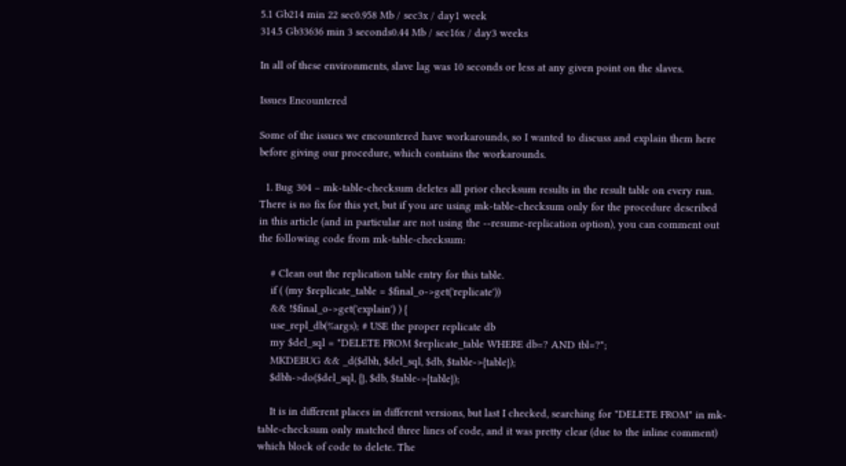5.1 Gb214 min 22 sec0.958 Mb / sec3x / day1 week
314.5 Gb33636 min 3 seconds0.44 Mb / sec16x / day3 weeks

In all of these environments, slave lag was 10 seconds or less at any given point on the slaves.

Issues Encountered

Some of the issues we encountered have workarounds, so I wanted to discuss and explain them here before giving our procedure, which contains the workarounds.

  1. Bug 304 – mk-table-checksum deletes all prior checksum results in the result table on every run. There is no fix for this yet, but if you are using mk-table-checksum only for the procedure described in this article (and in particular are not using the --resume-replication option), you can comment out the following code from mk-table-checksum:

    # Clean out the replication table entry for this table.
    if ( (my $replicate_table = $final_o->get('replicate'))
    && !$final_o->get('explain') ) {
    use_repl_db(%args); # USE the proper replicate db
    my $del_sql = "DELETE FROM $replicate_table WHERE db=? AND tbl=?";
    MKDEBUG && _d($dbh, $del_sql, $db, $table->{table});
    $dbh->do($del_sql, {}, $db, $table->{table});

    It is in different places in different versions, but last I checked, searching for "DELETE FROM" in mk-table-checksum only matched three lines of code, and it was pretty clear (due to the inline comment) which block of code to delete. The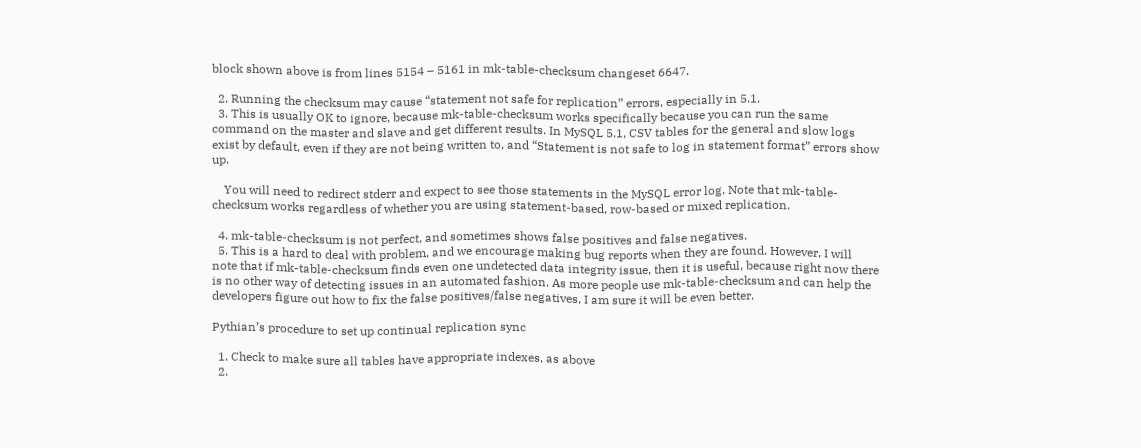block shown above is from lines 5154 – 5161 in mk-table-checksum changeset 6647.

  2. Running the checksum may cause “statement not safe for replication” errors, especially in 5.1.
  3. This is usually OK to ignore, because mk-table-checksum works specifically because you can run the same command on the master and slave and get different results. In MySQL 5.1, CSV tables for the general and slow logs exist by default, even if they are not being written to, and “Statement is not safe to log in statement format” errors show up.

    You will need to redirect stderr and expect to see those statements in the MySQL error log. Note that mk-table-checksum works regardless of whether you are using statement-based, row-based or mixed replication.

  4. mk-table-checksum is not perfect, and sometimes shows false positives and false negatives.
  5. This is a hard to deal with problem, and we encourage making bug reports when they are found. However, I will note that if mk-table-checksum finds even one undetected data integrity issue, then it is useful, because right now there is no other way of detecting issues in an automated fashion. As more people use mk-table-checksum and can help the developers figure out how to fix the false positives/false negatives, I am sure it will be even better.

Pythian’s procedure to set up continual replication sync

  1. Check to make sure all tables have appropriate indexes, as above
  2.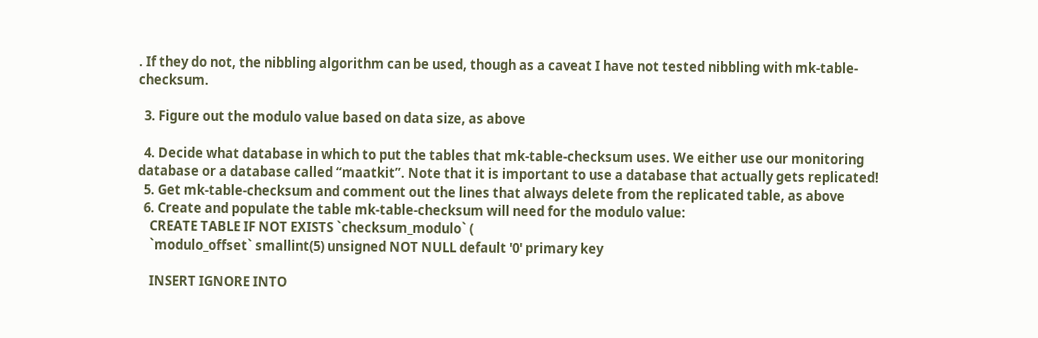. If they do not, the nibbling algorithm can be used, though as a caveat I have not tested nibbling with mk-table-checksum.

  3. Figure out the modulo value based on data size, as above

  4. Decide what database in which to put the tables that mk-table-checksum uses. We either use our monitoring database or a database called “maatkit”. Note that it is important to use a database that actually gets replicated!
  5. Get mk-table-checksum and comment out the lines that always delete from the replicated table, as above
  6. Create and populate the table mk-table-checksum will need for the modulo value:
    CREATE TABLE IF NOT EXISTS `checksum_modulo` (
    `modulo_offset` smallint(5) unsigned NOT NULL default '0' primary key

    INSERT IGNORE INTO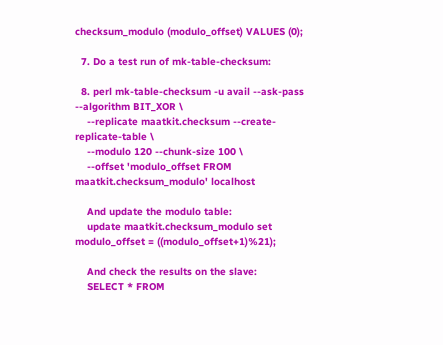checksum_modulo (modulo_offset) VALUES (0);

  7. Do a test run of mk-table-checksum:

  8. perl mk-table-checksum -u avail --ask-pass --algorithm BIT_XOR \
    --replicate maatkit.checksum --create-replicate-table \
    --modulo 120 --chunk-size 100 \
    --offset 'modulo_offset FROM maatkit.checksum_modulo' localhost

    And update the modulo table:
    update maatkit.checksum_modulo set modulo_offset = ((modulo_offset+1)%21);

    And check the results on the slave:
    SELECT * FROM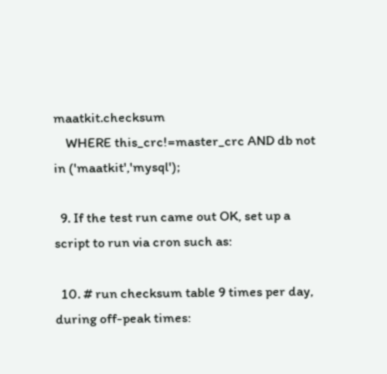maatkit.checksum
    WHERE this_crc!=master_crc AND db not in ('maatkit','mysql');

  9. If the test run came out OK, set up a script to run via cron such as:

  10. # run checksum table 9 times per day, during off-peak times: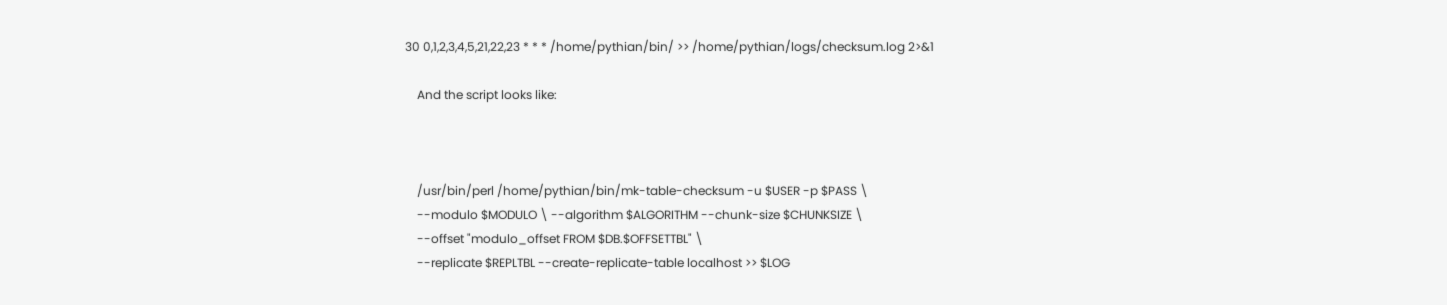30 0,1,2,3,4,5,21,22,23 * * * /home/pythian/bin/ >> /home/pythian/logs/checksum.log 2>&1

    And the script looks like:



    /usr/bin/perl /home/pythian/bin/mk-table-checksum -u $USER -p $PASS \
    --modulo $MODULO \ --algorithm $ALGORITHM --chunk-size $CHUNKSIZE \
    --offset "modulo_offset FROM $DB.$OFFSETTBL" \
    --replicate $REPLTBL --create-replicate-table localhost >> $LOG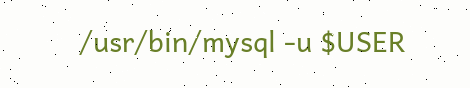/usr/bin/mysql -u $USER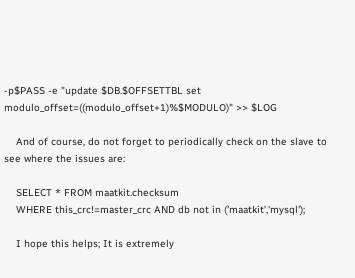-p$PASS -e "update $DB.$OFFSETTBL set modulo_offset=((modulo_offset+1)%$MODULO)" >> $LOG

    And of course, do not forget to periodically check on the slave to see where the issues are:

    SELECT * FROM maatkit.checksum
    WHERE this_crc!=master_crc AND db not in ('maatkit','mysql');

    I hope this helps; It is extremely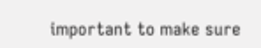important to make sure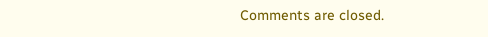Comments are closed.